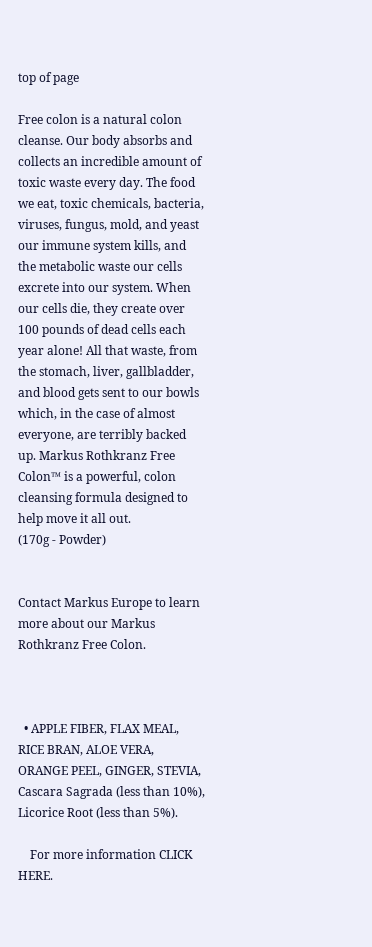top of page

Free colon is a natural colon cleanse. Our body absorbs and collects an incredible amount of toxic waste every day. The food we eat, toxic chemicals, bacteria, viruses, fungus, mold, and yeast our immune system kills, and the metabolic waste our cells excrete into our system. When our cells die, they create over 100 pounds of dead cells each year alone! All that waste, from the stomach, liver, gallbladder, and blood gets sent to our bowls which, in the case of almost everyone, are terribly backed up. Markus Rothkranz Free Colon™ is a powerful, colon cleansing formula designed to help move it all out.
(170g - Powder)


Contact Markus Europe to learn more about our Markus Rothkranz Free Colon.



  • APPLE FIBER, FLAX MEAL, RICE BRAN, ALOE VERA, ORANGE PEEL, GINGER, STEVIA, Cascara Sagrada (less than 10%), Licorice Root (less than 5%).

    For more information CLICK HERE.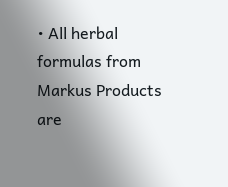• All herbal formulas from Markus Products are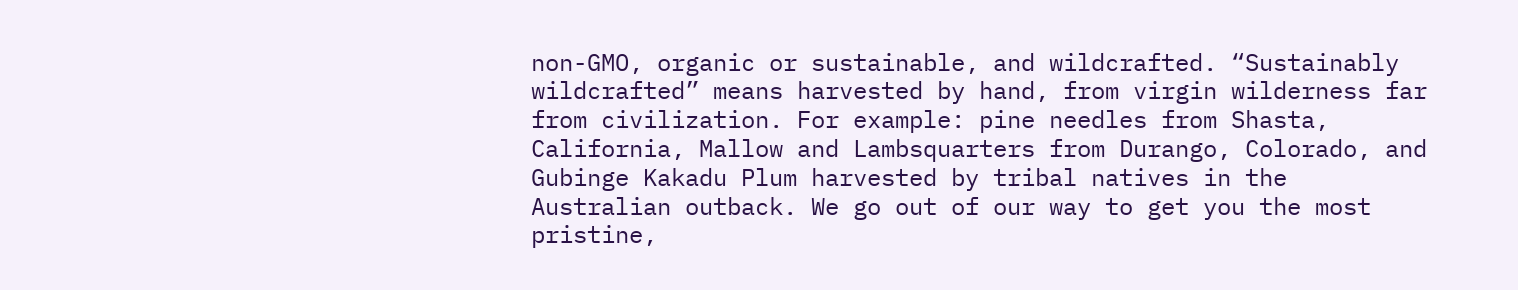non-GMO, organic or sustainable, and wildcrafted. “Sustainably wildcrafted” means harvested by hand, from virgin wilderness far from civilization. For example: pine needles from Shasta, California, Mallow and Lambsquarters from Durango, Colorado, and Gubinge Kakadu Plum harvested by tribal natives in the Australian outback. We go out of our way to get you the most pristine,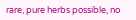rare, pure herbs possible, no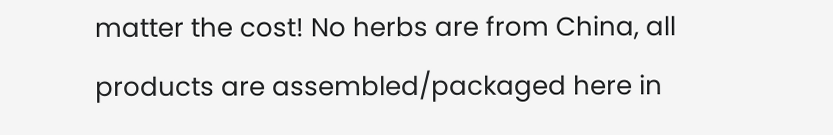matter the cost! No herbs are from China, all products are assembled/packaged here in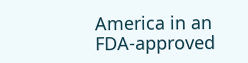America in an FDA-approved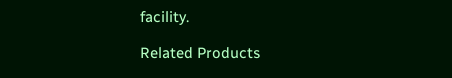facility.

Related Products